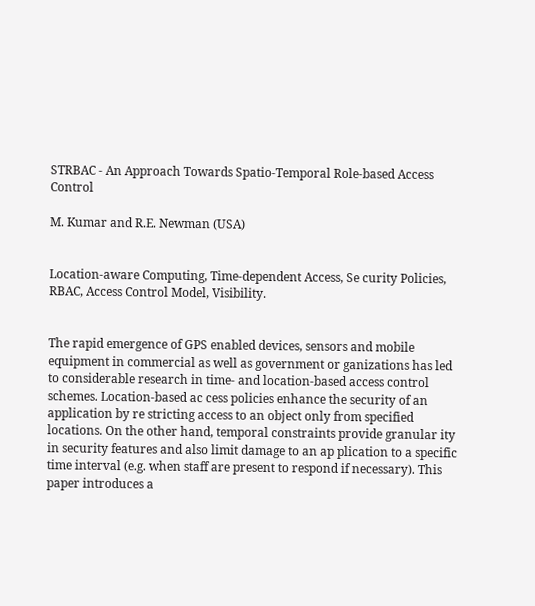STRBAC - An Approach Towards Spatio-Temporal Role-based Access Control

M. Kumar and R.E. Newman (USA)


Location-aware Computing, Time-dependent Access, Se curity Policies, RBAC, Access Control Model, Visibility.


The rapid emergence of GPS enabled devices, sensors and mobile equipment in commercial as well as government or ganizations has led to considerable research in time- and location-based access control schemes. Location-based ac cess policies enhance the security of an application by re stricting access to an object only from specified locations. On the other hand, temporal constraints provide granular ity in security features and also limit damage to an ap plication to a specific time interval (e.g. when staff are present to respond if necessary). This paper introduces a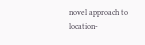novel approach to location-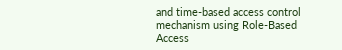and time-based access control mechanism using Role-Based Access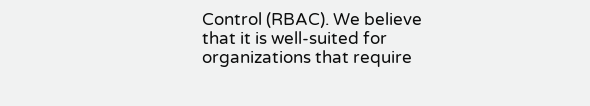Control (RBAC). We believe that it is well-suited for organizations that require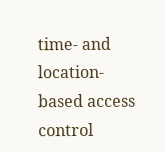time- and location-based access control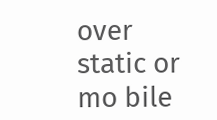over static or mo bile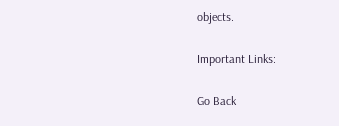objects.

Important Links:

Go Back